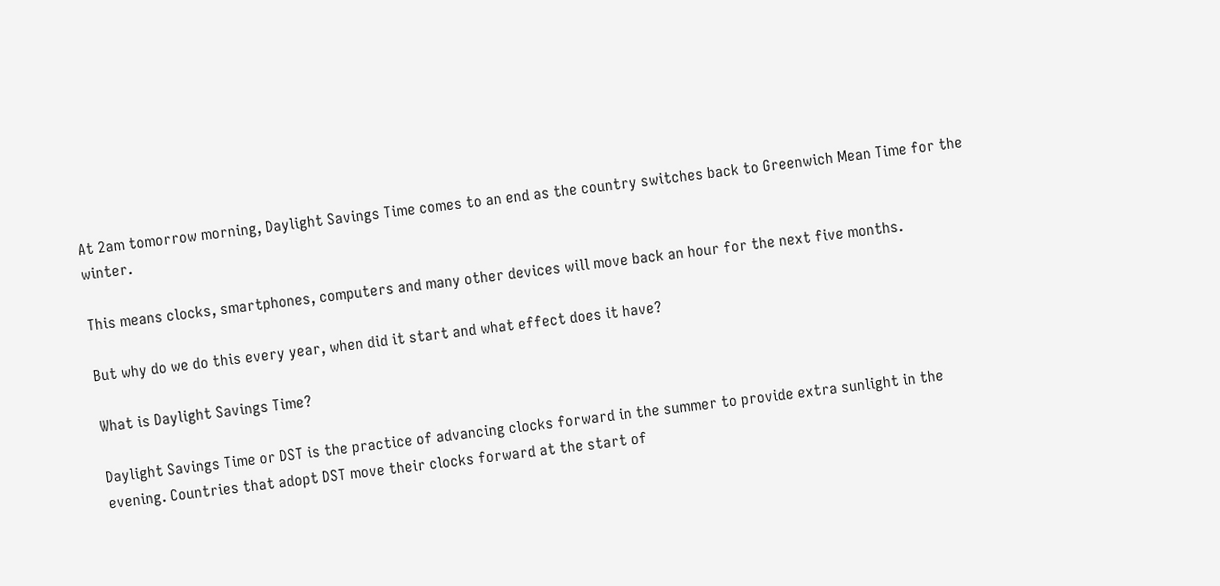At 2am tomorrow morning, Daylight Savings Time comes to an end as the country switches back to Greenwich Mean Time for the winter.

This means clocks, smartphones, computers and many other devices will move back an hour for the next five months.

But why do we do this every year, when did it start and what effect does it have?

What is Daylight Savings Time?

Daylight Savings Time or DST is the practice of advancing clocks forward in the summer to provide extra sunlight in the evening. Countries that adopt DST move their clocks forward at the start of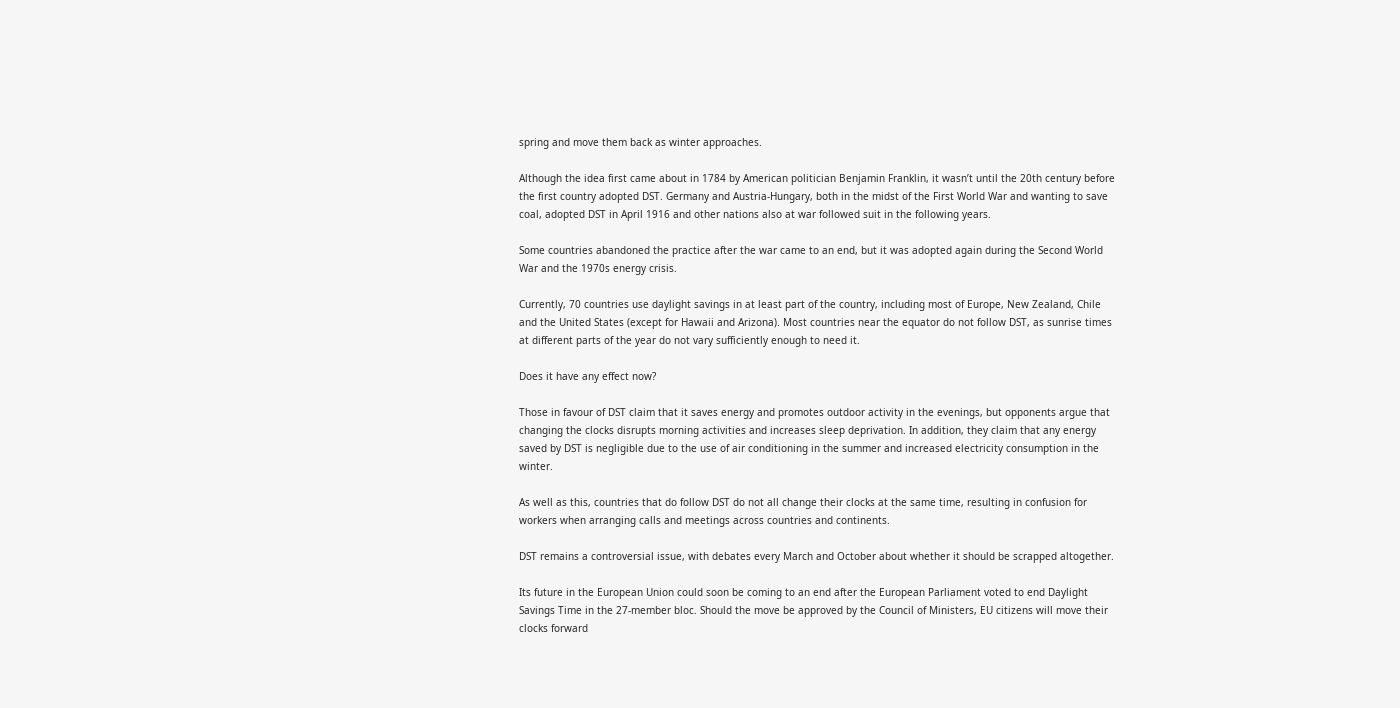spring and move them back as winter approaches.

Although the idea first came about in 1784 by American politician Benjamin Franklin, it wasn’t until the 20th century before the first country adopted DST. Germany and Austria-Hungary, both in the midst of the First World War and wanting to save coal, adopted DST in April 1916 and other nations also at war followed suit in the following years.

Some countries abandoned the practice after the war came to an end, but it was adopted again during the Second World War and the 1970s energy crisis.

Currently, 70 countries use daylight savings in at least part of the country, including most of Europe, New Zealand, Chile and the United States (except for Hawaii and Arizona). Most countries near the equator do not follow DST, as sunrise times at different parts of the year do not vary sufficiently enough to need it.

Does it have any effect now?

Those in favour of DST claim that it saves energy and promotes outdoor activity in the evenings, but opponents argue that changing the clocks disrupts morning activities and increases sleep deprivation. In addition, they claim that any energy saved by DST is negligible due to the use of air conditioning in the summer and increased electricity consumption in the winter.

As well as this, countries that do follow DST do not all change their clocks at the same time, resulting in confusion for workers when arranging calls and meetings across countries and continents.

DST remains a controversial issue, with debates every March and October about whether it should be scrapped altogether.

Its future in the European Union could soon be coming to an end after the European Parliament voted to end Daylight Savings Time in the 27-member bloc. Should the move be approved by the Council of Ministers, EU citizens will move their clocks forward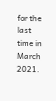for the last time in March 2021.